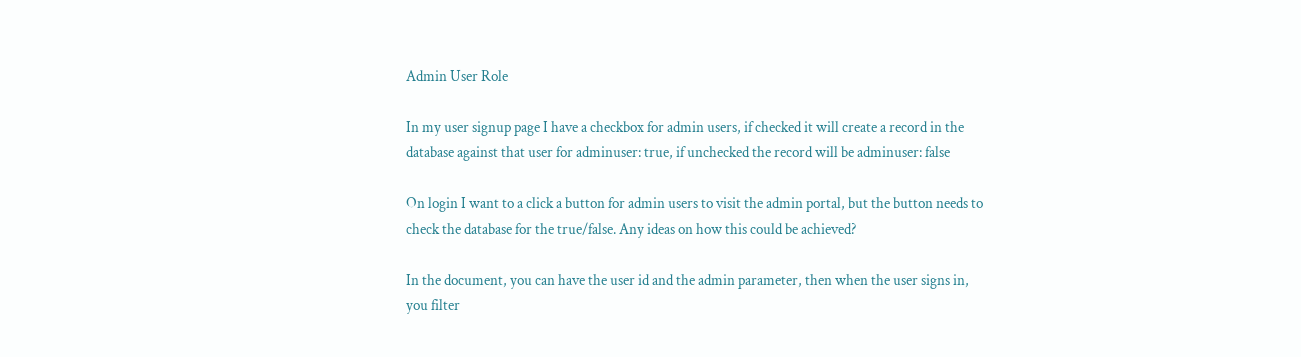Admin User Role

In my user signup page I have a checkbox for admin users, if checked it will create a record in the database against that user for adminuser: true, if unchecked the record will be adminuser: false

On login I want to a click a button for admin users to visit the admin portal, but the button needs to check the database for the true/false. Any ideas on how this could be achieved?

In the document, you can have the user id and the admin parameter, then when the user signs in, you filter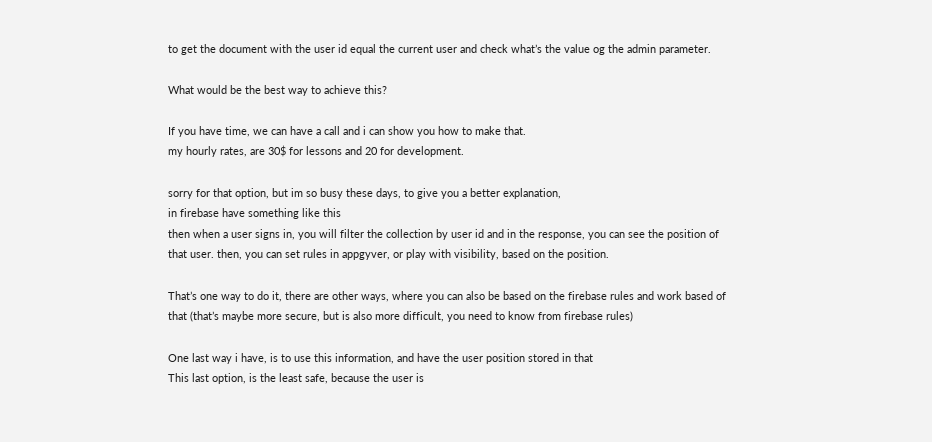to get the document with the user id equal the current user and check what’s the value og the admin parameter.

What would be the best way to achieve this?

If you have time, we can have a call and i can show you how to make that.
my hourly rates, are 30$ for lessons and 20 for development.

sorry for that option, but im so busy these days, to give you a better explanation,
in firebase have something like this
then when a user signs in, you will filter the collection by user id and in the response, you can see the position of that user. then, you can set rules in appgyver, or play with visibility, based on the position.

That’s one way to do it, there are other ways, where you can also be based on the firebase rules and work based of that (that’s maybe more secure, but is also more difficult, you need to know from firebase rules)

One last way i have, is to use this information, and have the user position stored in that
This last option, is the least safe, because the user is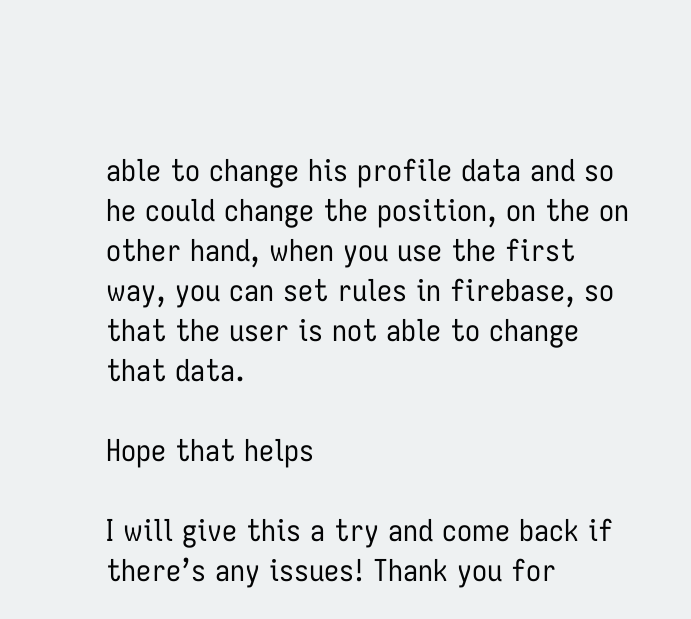able to change his profile data and so he could change the position, on the on other hand, when you use the first way, you can set rules in firebase, so that the user is not able to change that data.

Hope that helps

I will give this a try and come back if there’s any issues! Thank you for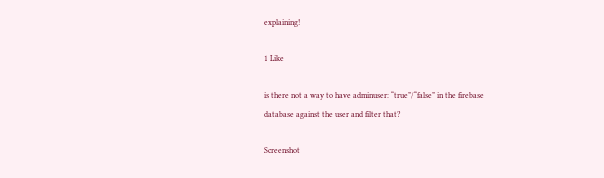explaining!

1 Like

is there not a way to have adminuser: “true”/“false” in the firebase database against the user and filter that?

Screenshot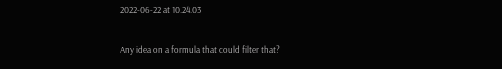2022-06-22 at 10.24.03

Any idea on a formula that could filter that?